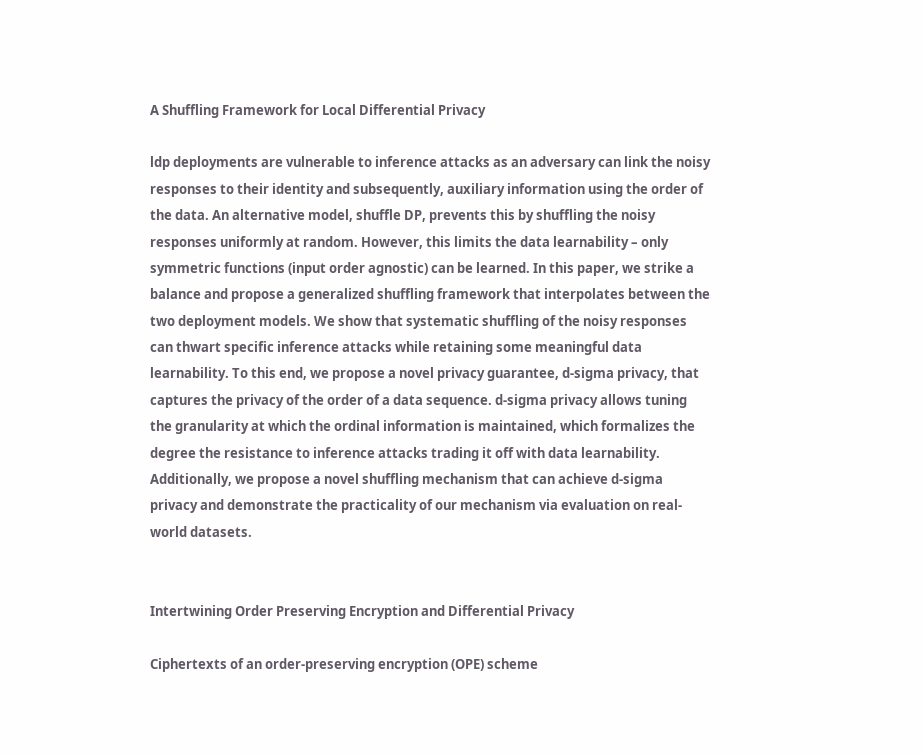A Shuffling Framework for Local Differential Privacy

ldp deployments are vulnerable to inference attacks as an adversary can link the noisy responses to their identity and subsequently, auxiliary information using the order of the data. An alternative model, shuffle DP, prevents this by shuffling the noisy responses uniformly at random. However, this limits the data learnability – only symmetric functions (input order agnostic) can be learned. In this paper, we strike a balance and propose a generalized shuffling framework that interpolates between the two deployment models. We show that systematic shuffling of the noisy responses can thwart specific inference attacks while retaining some meaningful data learnability. To this end, we propose a novel privacy guarantee, d-sigma privacy, that captures the privacy of the order of a data sequence. d-sigma privacy allows tuning the granularity at which the ordinal information is maintained, which formalizes the degree the resistance to inference attacks trading it off with data learnability. Additionally, we propose a novel shuffling mechanism that can achieve d-sigma privacy and demonstrate the practicality of our mechanism via evaluation on real-world datasets.


Intertwining Order Preserving Encryption and Differential Privacy

Ciphertexts of an order-preserving encryption (OPE) scheme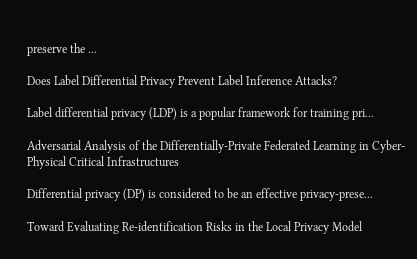preserve the ...

Does Label Differential Privacy Prevent Label Inference Attacks?

Label differential privacy (LDP) is a popular framework for training pri...

Adversarial Analysis of the Differentially-Private Federated Learning in Cyber-Physical Critical Infrastructures

Differential privacy (DP) is considered to be an effective privacy-prese...

Toward Evaluating Re-identification Risks in the Local Privacy Model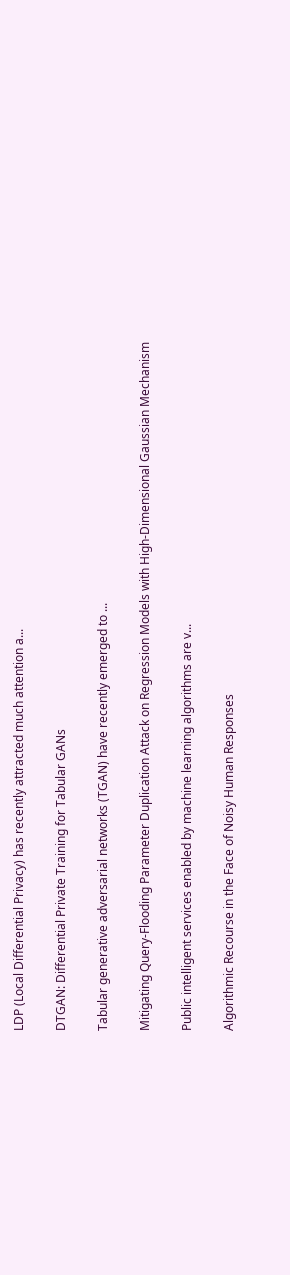LDP (Local Differential Privacy) has recently attracted much attention a...

DTGAN: Differential Private Training for Tabular GANs

Tabular generative adversarial networks (TGAN) have recently emerged to ...

Mitigating Query-Flooding Parameter Duplication Attack on Regression Models with High-Dimensional Gaussian Mechanism

Public intelligent services enabled by machine learning algorithms are v...

Algorithmic Recourse in the Face of Noisy Human Responses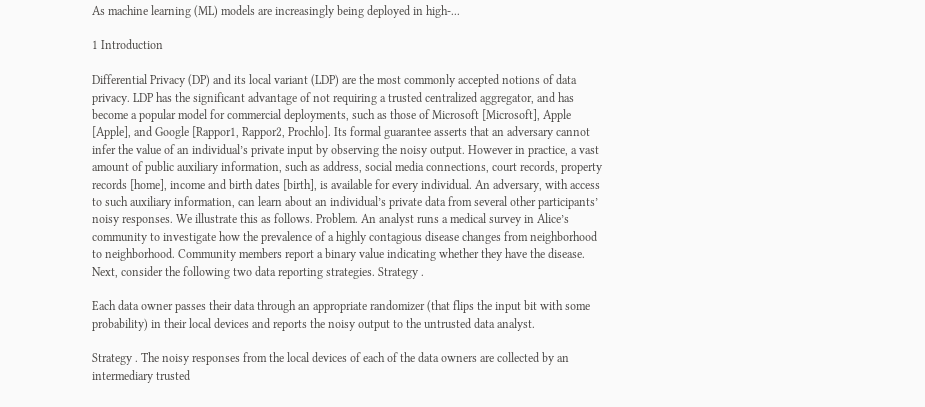As machine learning (ML) models are increasingly being deployed in high-...

1 Introduction

Differential Privacy (DP) and its local variant (LDP) are the most commonly accepted notions of data privacy. LDP has the significant advantage of not requiring a trusted centralized aggregator, and has become a popular model for commercial deployments, such as those of Microsoft [Microsoft], Apple [Apple], and Google [Rappor1, Rappor2, Prochlo]. Its formal guarantee asserts that an adversary cannot infer the value of an individual’s private input by observing the noisy output. However in practice, a vast amount of public auxiliary information, such as address, social media connections, court records, property records [home], income and birth dates [birth], is available for every individual. An adversary, with access to such auxiliary information, can learn about an individual’s private data from several other participants’ noisy responses. We illustrate this as follows. Problem. An analyst runs a medical survey in Alice’s community to investigate how the prevalence of a highly contagious disease changes from neighborhood to neighborhood. Community members report a binary value indicating whether they have the disease. Next, consider the following two data reporting strategies. Strategy .

Each data owner passes their data through an appropriate randomizer (that flips the input bit with some probability) in their local devices and reports the noisy output to the untrusted data analyst.

Strategy . The noisy responses from the local devices of each of the data owners are collected by an intermediary trusted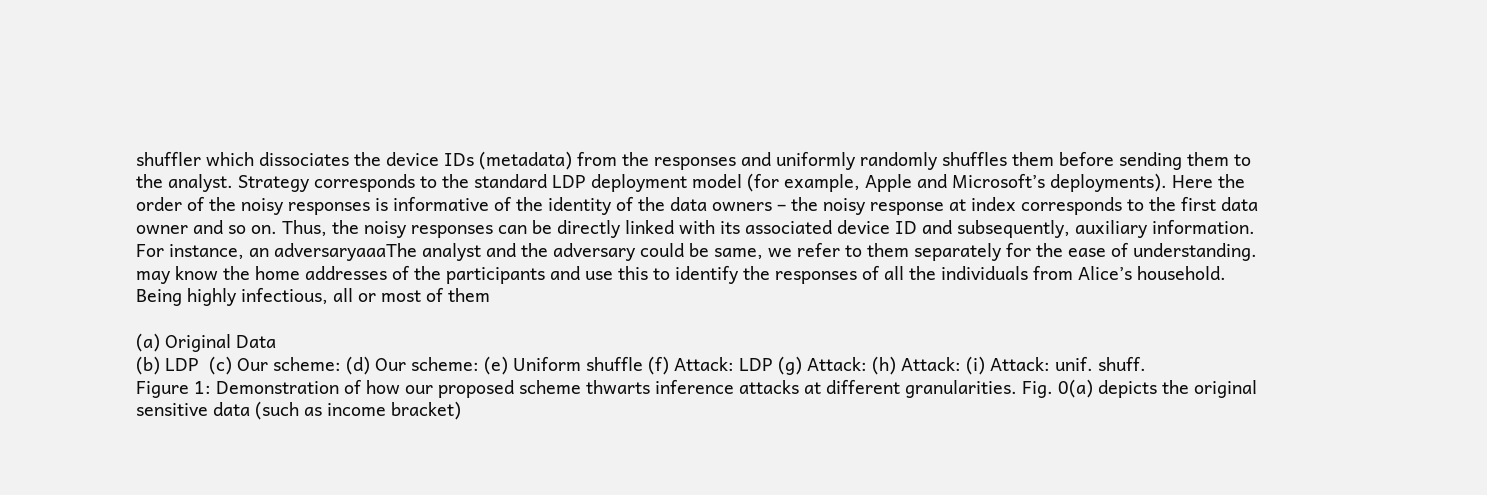shuffler which dissociates the device IDs (metadata) from the responses and uniformly randomly shuffles them before sending them to the analyst. Strategy corresponds to the standard LDP deployment model (for example, Apple and Microsoft’s deployments). Here the order of the noisy responses is informative of the identity of the data owners – the noisy response at index corresponds to the first data owner and so on. Thus, the noisy responses can be directly linked with its associated device ID and subsequently, auxiliary information. For instance, an adversaryaaaThe analyst and the adversary could be same, we refer to them separately for the ease of understanding. may know the home addresses of the participants and use this to identify the responses of all the individuals from Alice’s household. Being highly infectious, all or most of them

(a) Original Data
(b) LDP  (c) Our scheme: (d) Our scheme: (e) Uniform shuffle (f) Attack: LDP (g) Attack: (h) Attack: (i) Attack: unif. shuff.
Figure 1: Demonstration of how our proposed scheme thwarts inference attacks at different granularities. Fig. 0(a) depicts the original sensitive data (such as income bracket)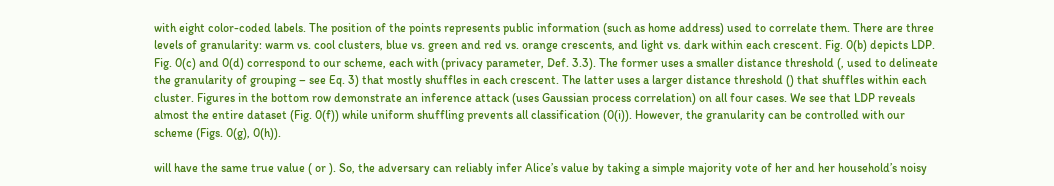with eight color-coded labels. The position of the points represents public information (such as home address) used to correlate them. There are three levels of granularity: warm vs. cool clusters, blue vs. green and red vs. orange crescents, and light vs. dark within each crescent. Fig. 0(b) depicts LDP. Fig. 0(c) and 0(d) correspond to our scheme, each with (privacy parameter, Def. 3.3). The former uses a smaller distance threshold (, used to delineate the granularity of grouping – see Eq. 3) that mostly shuffles in each crescent. The latter uses a larger distance threshold () that shuffles within each cluster. Figures in the bottom row demonstrate an inference attack (uses Gaussian process correlation) on all four cases. We see that LDP reveals almost the entire dataset (Fig. 0(f)) while uniform shuffling prevents all classification (0(i)). However, the granularity can be controlled with our scheme (Figs. 0(g), 0(h)).

will have the same true value ( or ). So, the adversary can reliably infer Alice’s value by taking a simple majority vote of her and her household’s noisy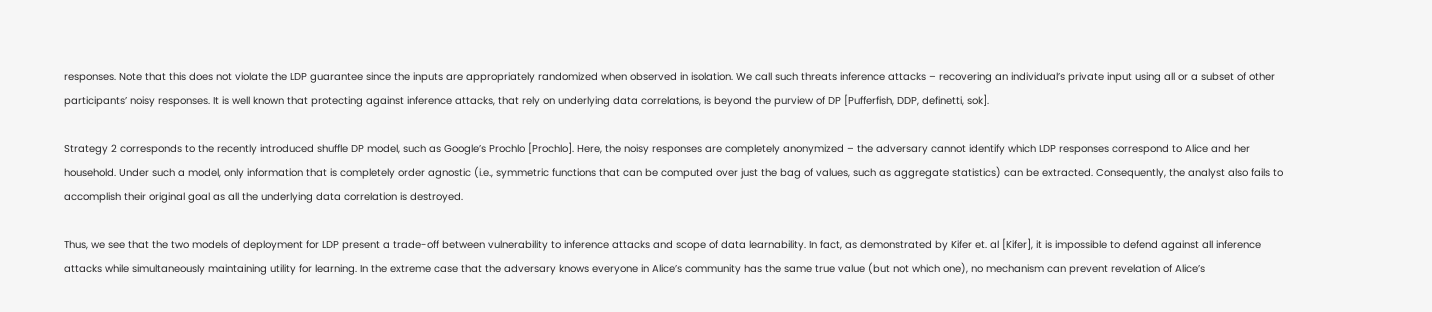responses. Note that this does not violate the LDP guarantee since the inputs are appropriately randomized when observed in isolation. We call such threats inference attacks – recovering an individual’s private input using all or a subset of other participants’ noisy responses. It is well known that protecting against inference attacks, that rely on underlying data correlations, is beyond the purview of DP [Pufferfish, DDP, definetti, sok].

Strategy 2 corresponds to the recently introduced shuffle DP model, such as Google’s Prochlo [Prochlo]. Here, the noisy responses are completely anonymized – the adversary cannot identify which LDP responses correspond to Alice and her household. Under such a model, only information that is completely order agnostic (i.e., symmetric functions that can be computed over just the bag of values, such as aggregate statistics) can be extracted. Consequently, the analyst also fails to accomplish their original goal as all the underlying data correlation is destroyed.

Thus, we see that the two models of deployment for LDP present a trade-off between vulnerability to inference attacks and scope of data learnability. In fact, as demonstrated by Kifer et. al [Kifer], it is impossible to defend against all inference attacks while simultaneously maintaining utility for learning. In the extreme case that the adversary knows everyone in Alice’s community has the same true value (but not which one), no mechanism can prevent revelation of Alice’s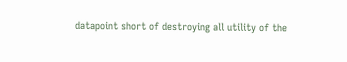datapoint short of destroying all utility of the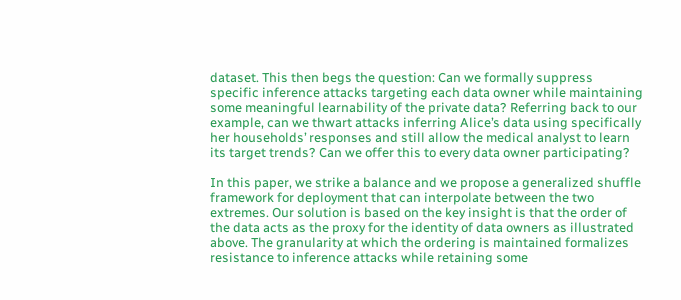dataset. This then begs the question: Can we formally suppress specific inference attacks targeting each data owner while maintaining some meaningful learnability of the private data? Referring back to our example, can we thwart attacks inferring Alice’s data using specifically her households’ responses and still allow the medical analyst to learn its target trends? Can we offer this to every data owner participating?

In this paper, we strike a balance and we propose a generalized shuffle framework for deployment that can interpolate between the two extremes. Our solution is based on the key insight is that the order of the data acts as the proxy for the identity of data owners as illustrated above. The granularity at which the ordering is maintained formalizes resistance to inference attacks while retaining some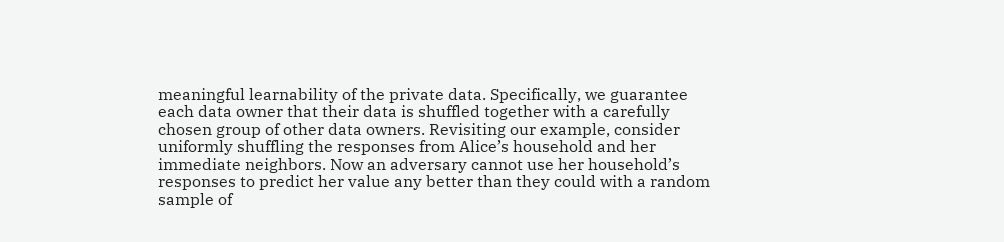meaningful learnability of the private data. Specifically, we guarantee each data owner that their data is shuffled together with a carefully chosen group of other data owners. Revisiting our example, consider uniformly shuffling the responses from Alice’s household and her immediate neighbors. Now an adversary cannot use her household’s responses to predict her value any better than they could with a random sample of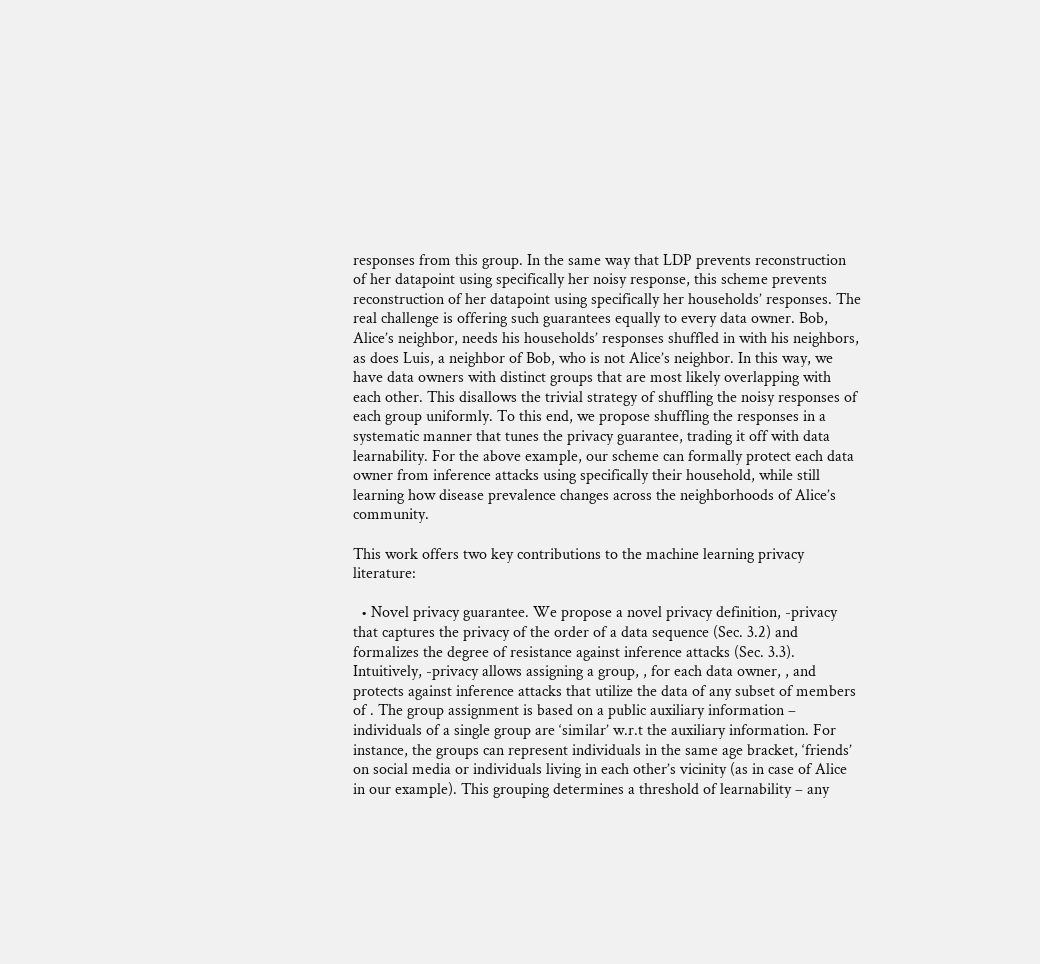responses from this group. In the same way that LDP prevents reconstruction of her datapoint using specifically her noisy response, this scheme prevents reconstruction of her datapoint using specifically her households’ responses. The real challenge is offering such guarantees equally to every data owner. Bob, Alice’s neighbor, needs his households’ responses shuffled in with his neighbors, as does Luis, a neighbor of Bob, who is not Alice’s neighbor. In this way, we have data owners with distinct groups that are most likely overlapping with each other. This disallows the trivial strategy of shuffling the noisy responses of each group uniformly. To this end, we propose shuffling the responses in a systematic manner that tunes the privacy guarantee, trading it off with data learnability. For the above example, our scheme can formally protect each data owner from inference attacks using specifically their household, while still learning how disease prevalence changes across the neighborhoods of Alice’s community.

This work offers two key contributions to the machine learning privacy literature:

  • Novel privacy guarantee. We propose a novel privacy definition, -privacy that captures the privacy of the order of a data sequence (Sec. 3.2) and formalizes the degree of resistance against inference attacks (Sec. 3.3). Intuitively, -privacy allows assigning a group, , for each data owner, , and protects against inference attacks that utilize the data of any subset of members of . The group assignment is based on a public auxiliary information – individuals of a single group are ‘similar’ w.r.t the auxiliary information. For instance, the groups can represent individuals in the same age bracket, ‘friends’ on social media or individuals living in each other’s vicinity (as in case of Alice in our example). This grouping determines a threshold of learnability – any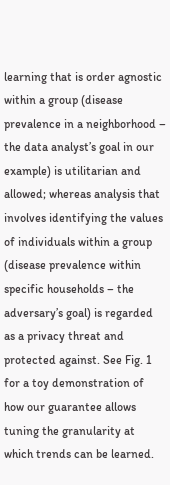learning that is order agnostic within a group (disease prevalence in a neighborhood – the data analyst’s goal in our example) is utilitarian and allowed; whereas analysis that involves identifying the values of individuals within a group (disease prevalence within specific households – the adversary’s goal) is regarded as a privacy threat and protected against. See Fig. 1 for a toy demonstration of how our guarantee allows tuning the granularity at which trends can be learned.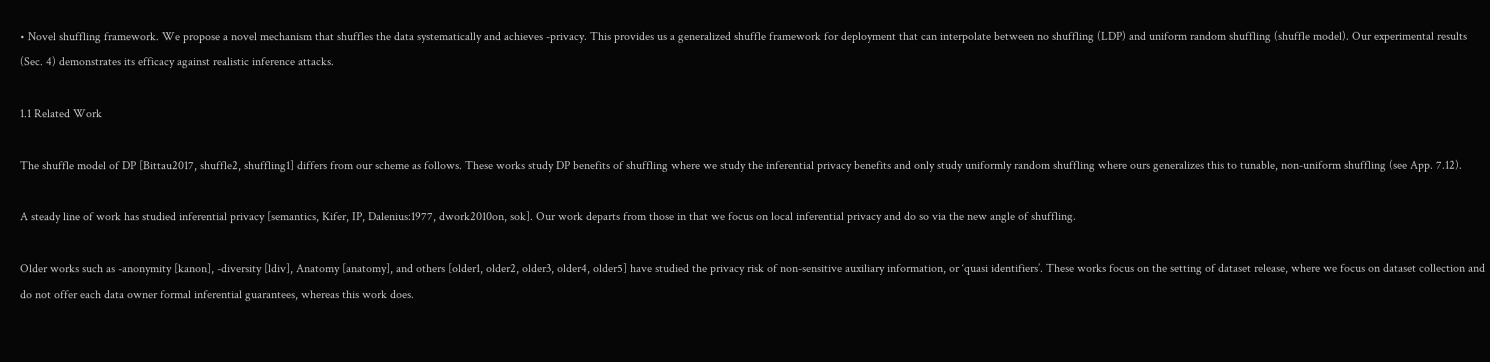• Novel shuffling framework. We propose a novel mechanism that shuffles the data systematically and achieves -privacy. This provides us a generalized shuffle framework for deployment that can interpolate between no shuffling (LDP) and uniform random shuffling (shuffle model). Our experimental results (Sec. 4) demonstrates its efficacy against realistic inference attacks.

1.1 Related Work

The shuffle model of DP [Bittau2017, shuffle2, shuffling1] differs from our scheme as follows. These works study DP benefits of shuffling where we study the inferential privacy benefits and only study uniformly random shuffling where ours generalizes this to tunable, non-uniform shuffling (see App. 7.12).

A steady line of work has studied inferential privacy [semantics, Kifer, IP, Dalenius:1977, dwork2010on, sok]. Our work departs from those in that we focus on local inferential privacy and do so via the new angle of shuffling.

Older works such as -anonymity [kanon], -diversity [ldiv], Anatomy [anatomy], and others [older1, older2, older3, older4, older5] have studied the privacy risk of non-sensitive auxiliary information, or ‘quasi identifiers’. These works focus on the setting of dataset release, where we focus on dataset collection and do not offer each data owner formal inferential guarantees, whereas this work does.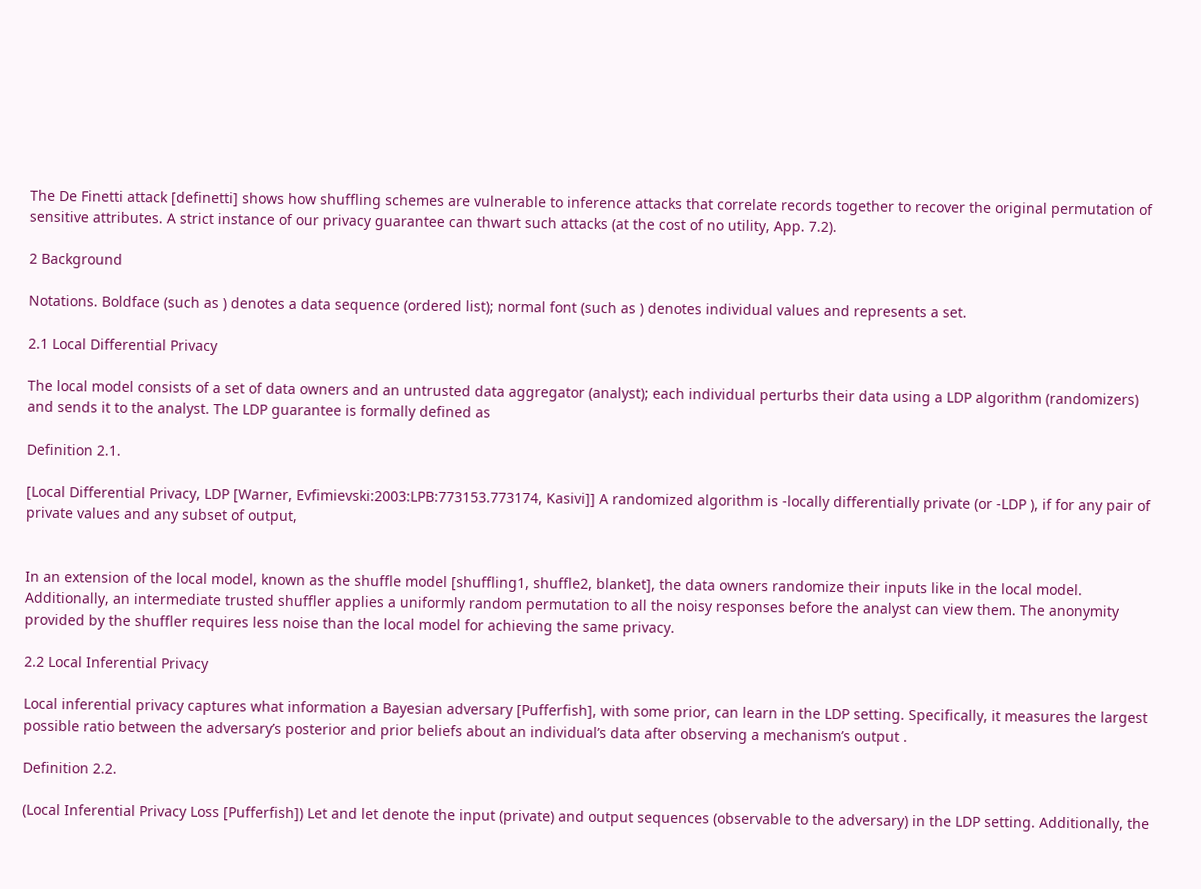The De Finetti attack [definetti] shows how shuffling schemes are vulnerable to inference attacks that correlate records together to recover the original permutation of sensitive attributes. A strict instance of our privacy guarantee can thwart such attacks (at the cost of no utility, App. 7.2).

2 Background

Notations. Boldface (such as ) denotes a data sequence (ordered list); normal font (such as ) denotes individual values and represents a set.

2.1 Local Differential Privacy

The local model consists of a set of data owners and an untrusted data aggregator (analyst); each individual perturbs their data using a LDP algorithm (randomizers) and sends it to the analyst. The LDP guarantee is formally defined as

Definition 2.1.

[Local Differential Privacy, LDP [Warner, Evfimievski:2003:LPB:773153.773174, Kasivi]] A randomized algorithm is -locally differentially private (or -LDP ), if for any pair of private values and any subset of output,


In an extension of the local model, known as the shuffle model [shuffling1, shuffle2, blanket], the data owners randomize their inputs like in the local model. Additionally, an intermediate trusted shuffler applies a uniformly random permutation to all the noisy responses before the analyst can view them. The anonymity provided by the shuffler requires less noise than the local model for achieving the same privacy.

2.2 Local Inferential Privacy

Local inferential privacy captures what information a Bayesian adversary [Pufferfish], with some prior, can learn in the LDP setting. Specifically, it measures the largest possible ratio between the adversary’s posterior and prior beliefs about an individual’s data after observing a mechanism’s output .

Definition 2.2.

(Local Inferential Privacy Loss [Pufferfish]) Let and let denote the input (private) and output sequences (observable to the adversary) in the LDP setting. Additionally, the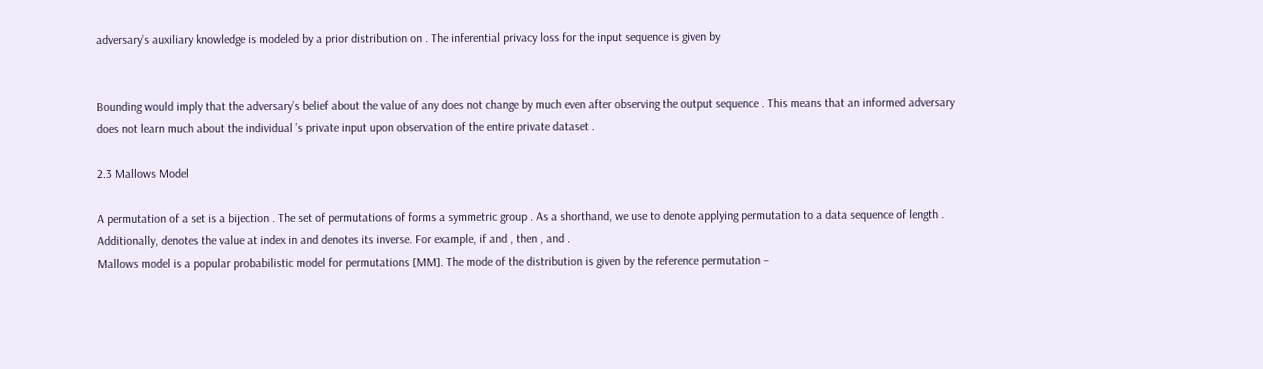adversary’s auxiliary knowledge is modeled by a prior distribution on . The inferential privacy loss for the input sequence is given by


Bounding would imply that the adversary’s belief about the value of any does not change by much even after observing the output sequence . This means that an informed adversary does not learn much about the individual ’s private input upon observation of the entire private dataset .

2.3 Mallows Model

A permutation of a set is a bijection . The set of permutations of forms a symmetric group . As a shorthand, we use to denote applying permutation to a data sequence of length . Additionally, denotes the value at index in and denotes its inverse. For example, if and , then , and .
Mallows model is a popular probabilistic model for permutations [MM]. The mode of the distribution is given by the reference permutation –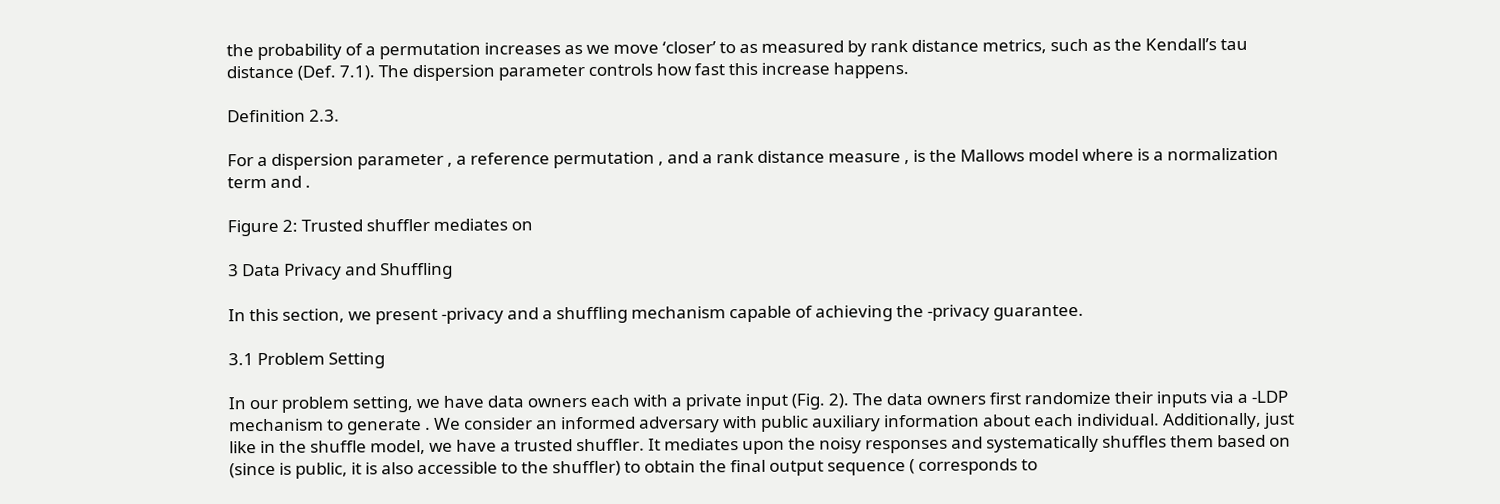the probability of a permutation increases as we move ‘closer’ to as measured by rank distance metrics, such as the Kendall’s tau distance (Def. 7.1). The dispersion parameter controls how fast this increase happens.

Definition 2.3.

For a dispersion parameter , a reference permutation , and a rank distance measure , is the Mallows model where is a normalization term and .

Figure 2: Trusted shuffler mediates on

3 Data Privacy and Shuffling

In this section, we present -privacy and a shuffling mechanism capable of achieving the -privacy guarantee.

3.1 Problem Setting

In our problem setting, we have data owners each with a private input (Fig. 2). The data owners first randomize their inputs via a -LDP mechanism to generate . We consider an informed adversary with public auxiliary information about each individual. Additionally, just like in the shuffle model, we have a trusted shuffler. It mediates upon the noisy responses and systematically shuffles them based on (since is public, it is also accessible to the shuffler) to obtain the final output sequence ( corresponds to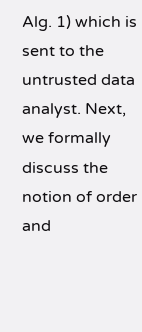Alg. 1) which is sent to the untrusted data analyst. Next, we formally discuss the notion of order and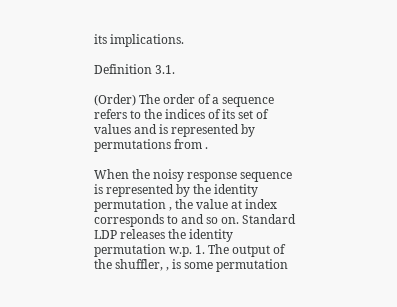its implications.

Definition 3.1.

(Order) The order of a sequence refers to the indices of its set of values and is represented by permutations from .

When the noisy response sequence is represented by the identity permutation , the value at index corresponds to and so on. Standard LDP releases the identity permutation w.p. 1. The output of the shuffler, , is some permutation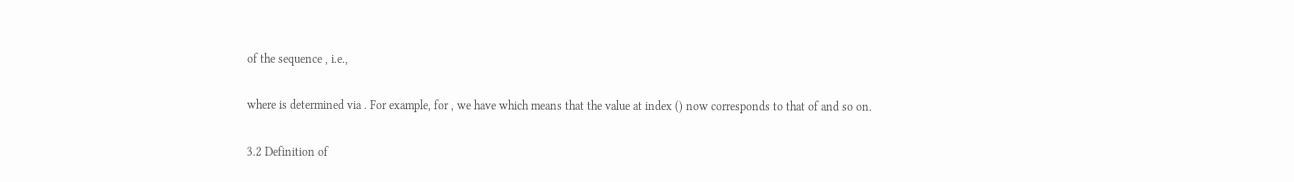of the sequence , i.e.,

where is determined via . For example, for , we have which means that the value at index () now corresponds to that of and so on.

3.2 Definition of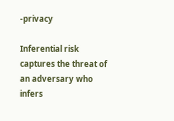-privacy

Inferential risk captures the threat of an adversary who infers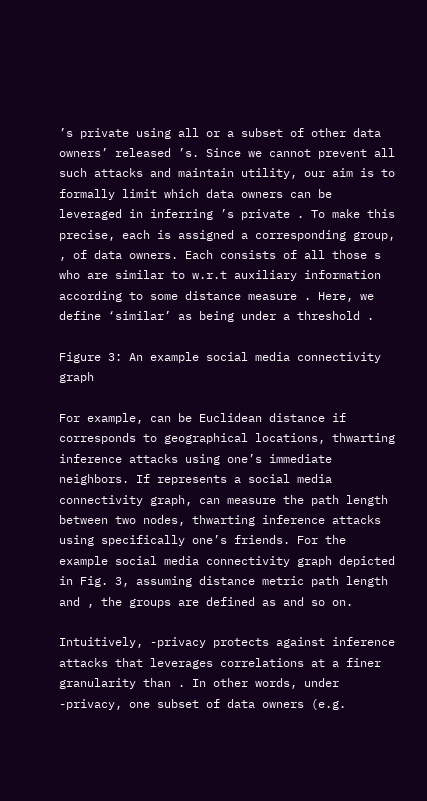’s private using all or a subset of other data owners’ released ’s. Since we cannot prevent all such attacks and maintain utility, our aim is to formally limit which data owners can be leveraged in inferring ’s private . To make this precise, each is assigned a corresponding group, , of data owners. Each consists of all those s who are similar to w.r.t auxiliary information according to some distance measure . Here, we define ‘similar’ as being under a threshold .

Figure 3: An example social media connectivity graph

For example, can be Euclidean distance if corresponds to geographical locations, thwarting inference attacks using one’s immediate neighbors. If represents a social media connectivity graph, can measure the path length between two nodes, thwarting inference attacks using specifically one’s friends. For the example social media connectivity graph depicted in Fig. 3, assuming distance metric path length and , the groups are defined as and so on.

Intuitively, -privacy protects against inference attacks that leverages correlations at a finer granularity than . In other words, under -privacy, one subset of data owners (e.g.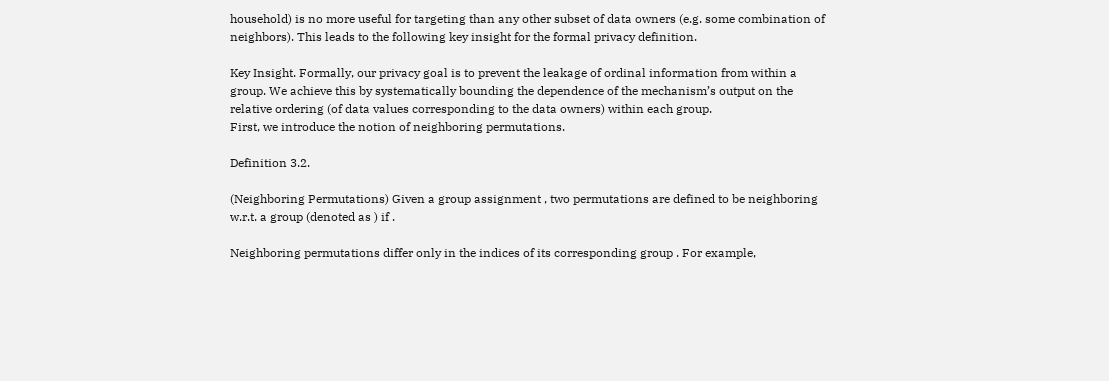household) is no more useful for targeting than any other subset of data owners (e.g. some combination of neighbors). This leads to the following key insight for the formal privacy definition.

Key Insight. Formally, our privacy goal is to prevent the leakage of ordinal information from within a group. We achieve this by systematically bounding the dependence of the mechanism’s output on the relative ordering (of data values corresponding to the data owners) within each group.
First, we introduce the notion of neighboring permutations.

Definition 3.2.

(Neighboring Permutations) Given a group assignment , two permutations are defined to be neighboring w.r.t. a group (denoted as ) if .

Neighboring permutations differ only in the indices of its corresponding group . For example,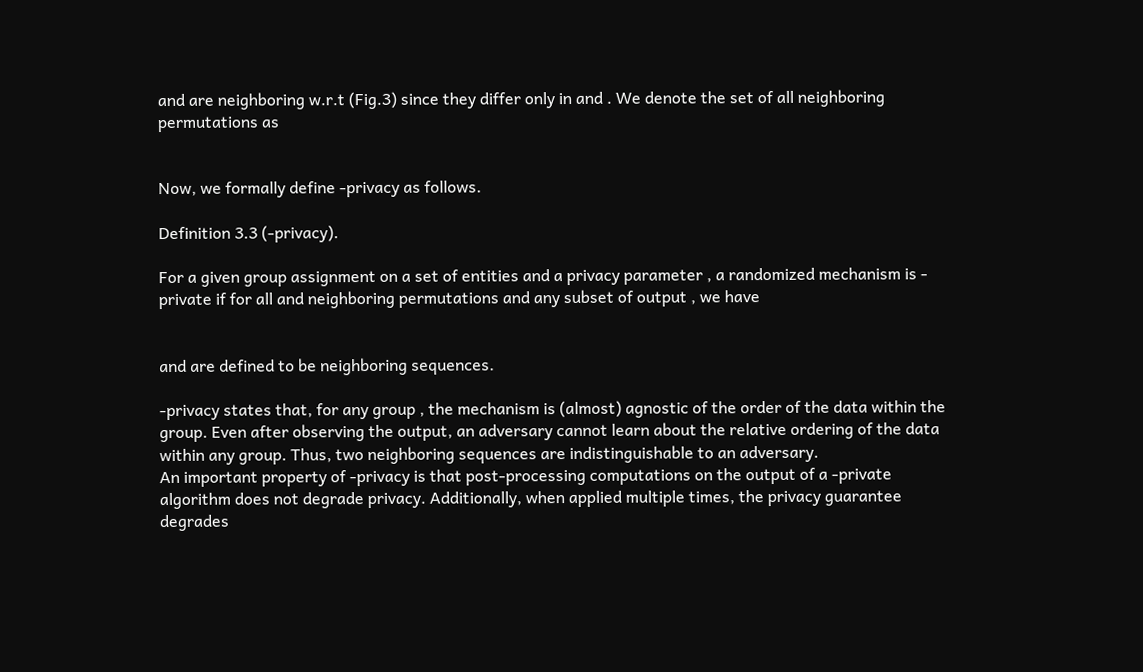and are neighboring w.r.t (Fig.3) since they differ only in and . We denote the set of all neighboring permutations as


Now, we formally define -privacy as follows.

Definition 3.3 (-privacy).

For a given group assignment on a set of entities and a privacy parameter , a randomized mechanism is - private if for all and neighboring permutations and any subset of output , we have


and are defined to be neighboring sequences.

-privacy states that, for any group , the mechanism is (almost) agnostic of the order of the data within the group. Even after observing the output, an adversary cannot learn about the relative ordering of the data within any group. Thus, two neighboring sequences are indistinguishable to an adversary.
An important property of -privacy is that post-processing computations on the output of a -private algorithm does not degrade privacy. Additionally, when applied multiple times, the privacy guarantee degrades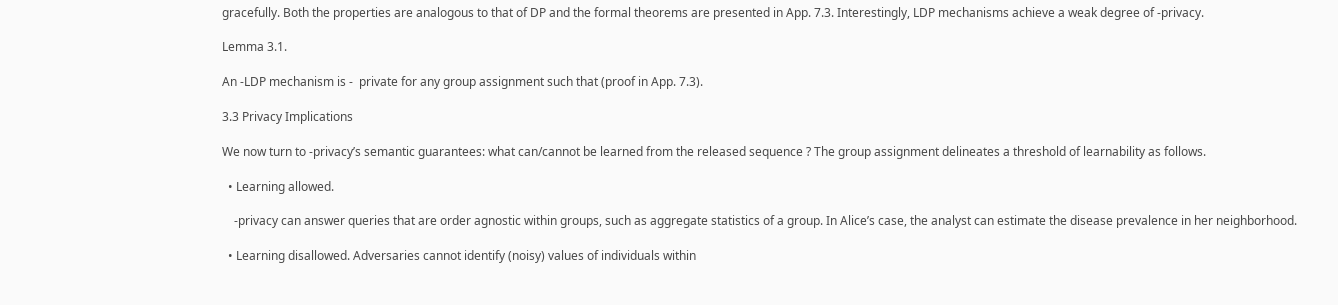gracefully. Both the properties are analogous to that of DP and the formal theorems are presented in App. 7.3. Interestingly, LDP mechanisms achieve a weak degree of -privacy.

Lemma 3.1.

An -LDP mechanism is -  private for any group assignment such that (proof in App. 7.3).

3.3 Privacy Implications

We now turn to -privacy’s semantic guarantees: what can/cannot be learned from the released sequence ? The group assignment delineates a threshold of learnability as follows.

  • Learning allowed.

    -privacy can answer queries that are order agnostic within groups, such as aggregate statistics of a group. In Alice’s case, the analyst can estimate the disease prevalence in her neighborhood.

  • Learning disallowed. Adversaries cannot identify (noisy) values of individuals within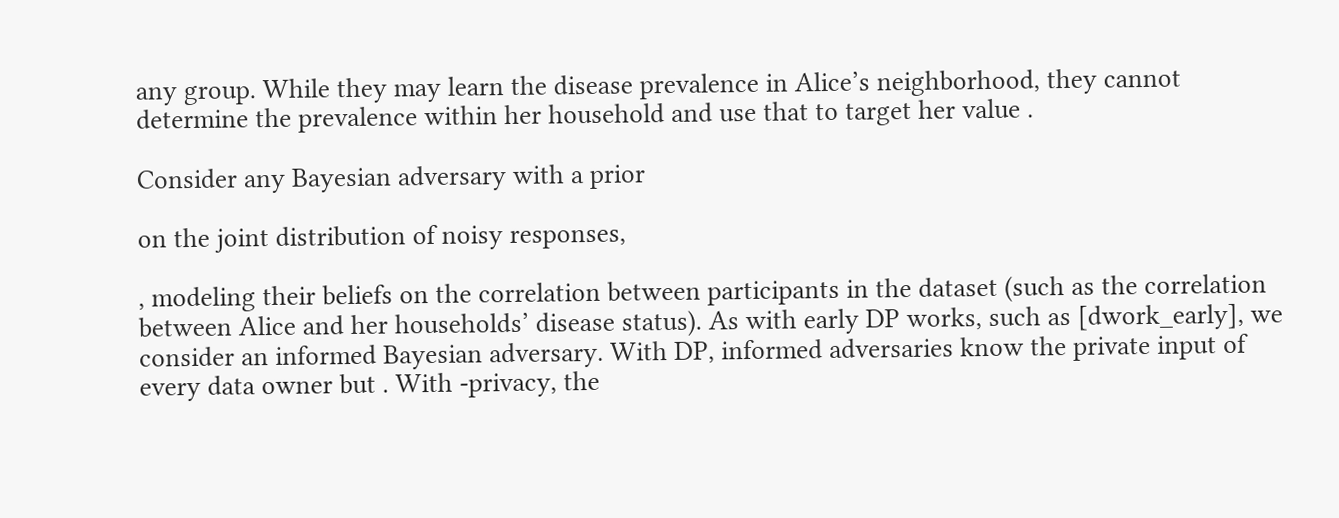any group. While they may learn the disease prevalence in Alice’s neighborhood, they cannot determine the prevalence within her household and use that to target her value .

Consider any Bayesian adversary with a prior

on the joint distribution of noisy responses,

, modeling their beliefs on the correlation between participants in the dataset (such as the correlation between Alice and her households’ disease status). As with early DP works, such as [dwork_early], we consider an informed Bayesian adversary. With DP, informed adversaries know the private input of every data owner but . With -privacy, the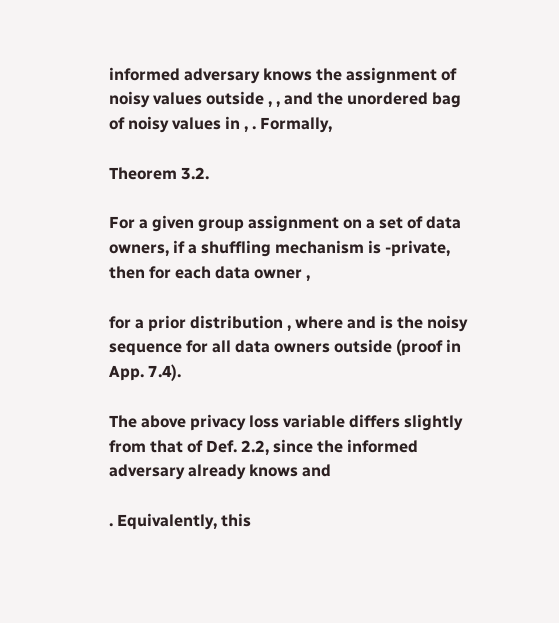informed adversary knows the assignment of noisy values outside , , and the unordered bag of noisy values in , . Formally,

Theorem 3.2.

For a given group assignment on a set of data owners, if a shuffling mechanism is -private, then for each data owner ,

for a prior distribution , where and is the noisy sequence for all data owners outside (proof in App. 7.4).

The above privacy loss variable differs slightly from that of Def. 2.2, since the informed adversary already knows and

. Equivalently, this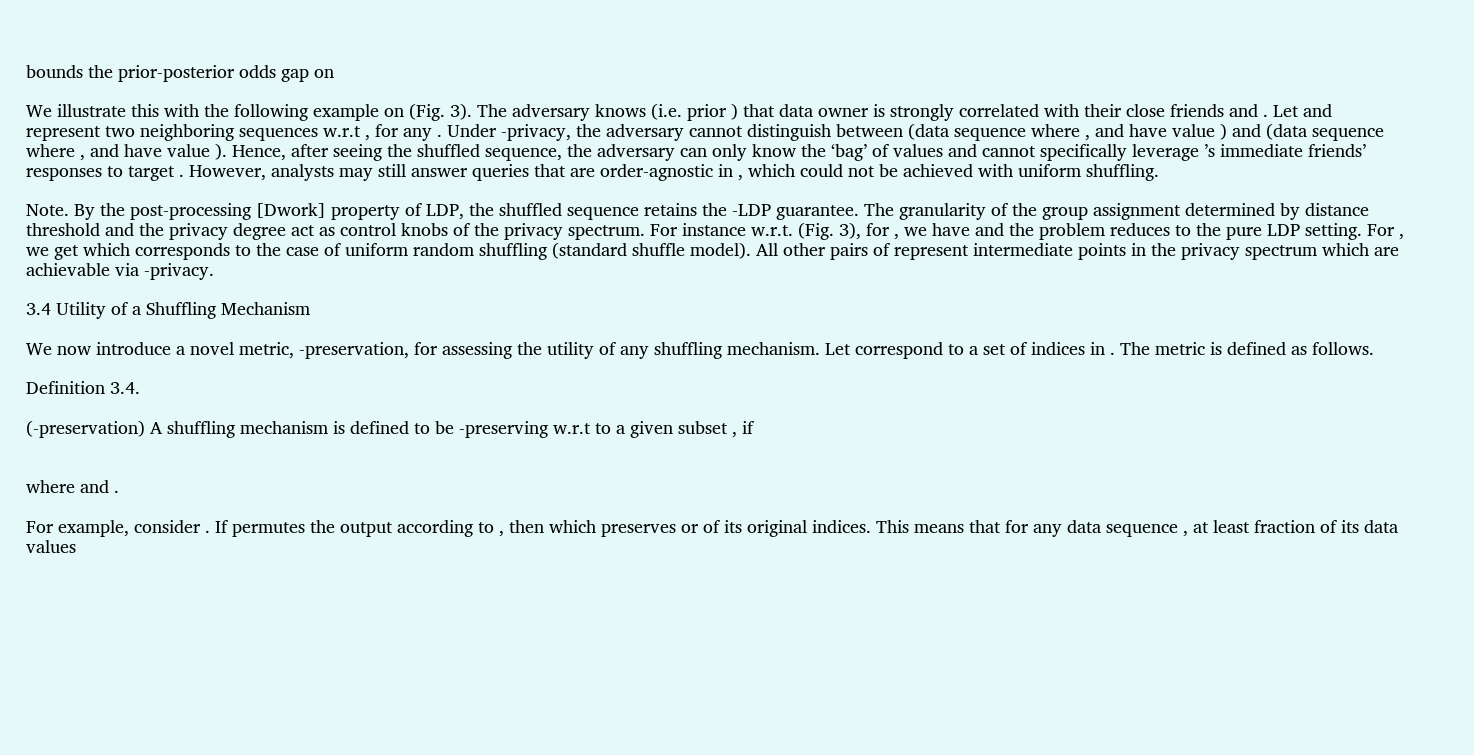bounds the prior-posterior odds gap on

We illustrate this with the following example on (Fig. 3). The adversary knows (i.e. prior ) that data owner is strongly correlated with their close friends and . Let and represent two neighboring sequences w.r.t , for any . Under -privacy, the adversary cannot distinguish between (data sequence where , and have value ) and (data sequence where , and have value ). Hence, after seeing the shuffled sequence, the adversary can only know the ‘bag’ of values and cannot specifically leverage ’s immediate friends’ responses to target . However, analysts may still answer queries that are order-agnostic in , which could not be achieved with uniform shuffling.

Note. By the post-processing [Dwork] property of LDP, the shuffled sequence retains the -LDP guarantee. The granularity of the group assignment determined by distance threshold and the privacy degree act as control knobs of the privacy spectrum. For instance w.r.t. (Fig. 3), for , we have and the problem reduces to the pure LDP setting. For , we get which corresponds to the case of uniform random shuffling (standard shuffle model). All other pairs of represent intermediate points in the privacy spectrum which are achievable via -privacy.

3.4 Utility of a Shuffling Mechanism

We now introduce a novel metric, -preservation, for assessing the utility of any shuffling mechanism. Let correspond to a set of indices in . The metric is defined as follows.

Definition 3.4.

(-preservation) A shuffling mechanism is defined to be -preserving w.r.t to a given subset , if


where and .

For example, consider . If permutes the output according to , then which preserves or of its original indices. This means that for any data sequence , at least fraction of its data values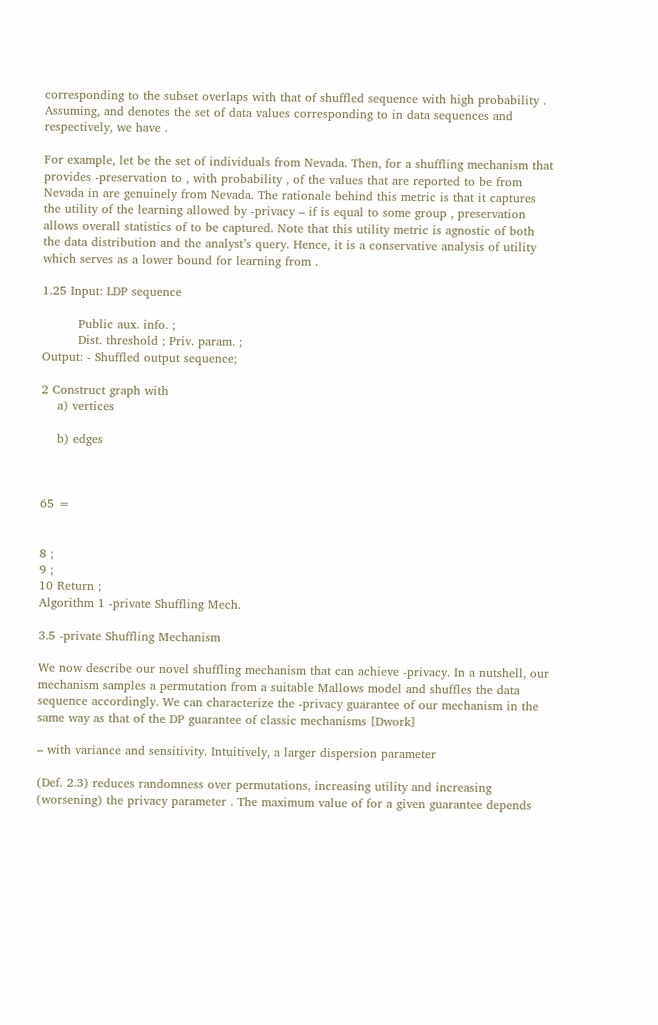corresponding to the subset overlaps with that of shuffled sequence with high probability . Assuming, and denotes the set of data values corresponding to in data sequences and respectively, we have .

For example, let be the set of individuals from Nevada. Then, for a shuffling mechanism that provides -preservation to , with probability , of the values that are reported to be from Nevada in are genuinely from Nevada. The rationale behind this metric is that it captures the utility of the learning allowed by -privacy – if is equal to some group , preservation allows overall statistics of to be captured. Note that this utility metric is agnostic of both the data distribution and the analyst’s query. Hence, it is a conservative analysis of utility which serves as a lower bound for learning from .

1.25 Input: LDP sequence

         Public aux. info. ;
         Dist. threshold ; Priv. param. ;
Output: - Shuffled output sequence;

2 Construct graph with
    a) vertices

    b) edges



65 =


8 ;
9 ;
10 Return ;
Algorithm 1 -private Shuffling Mech.

3.5 -private Shuffling Mechanism

We now describe our novel shuffling mechanism that can achieve -privacy. In a nutshell, our mechanism samples a permutation from a suitable Mallows model and shuffles the data sequence accordingly. We can characterize the -privacy guarantee of our mechanism in the same way as that of the DP guarantee of classic mechanisms [Dwork]

– with variance and sensitivity. Intuitively, a larger dispersion parameter

(Def. 2.3) reduces randomness over permutations, increasing utility and increasing (worsening) the privacy parameter . The maximum value of for a given guarantee depends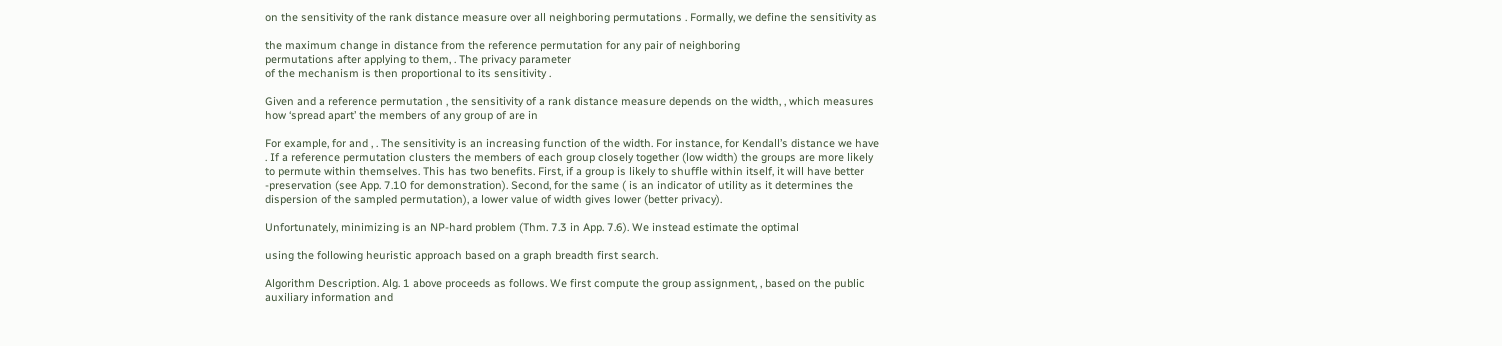on the sensitivity of the rank distance measure over all neighboring permutations . Formally, we define the sensitivity as

the maximum change in distance from the reference permutation for any pair of neighboring
permutations after applying to them, . The privacy parameter
of the mechanism is then proportional to its sensitivity .

Given and a reference permutation , the sensitivity of a rank distance measure depends on the width, , which measures how ‘spread apart’ the members of any group of are in

For example, for and , . The sensitivity is an increasing function of the width. For instance, for Kendall’s distance we have . If a reference permutation clusters the members of each group closely together (low width) the groups are more likely to permute within themselves. This has two benefits. First, if a group is likely to shuffle within itself, it will have better -preservation (see App. 7.10 for demonstration). Second, for the same ( is an indicator of utility as it determines the dispersion of the sampled permutation), a lower value of width gives lower (better privacy).

Unfortunately, minimizing is an NP-hard problem (Thm. 7.3 in App. 7.6). We instead estimate the optimal

using the following heuristic approach based on a graph breadth first search.

Algorithm Description. Alg. 1 above proceeds as follows. We first compute the group assignment, , based on the public auxiliary information and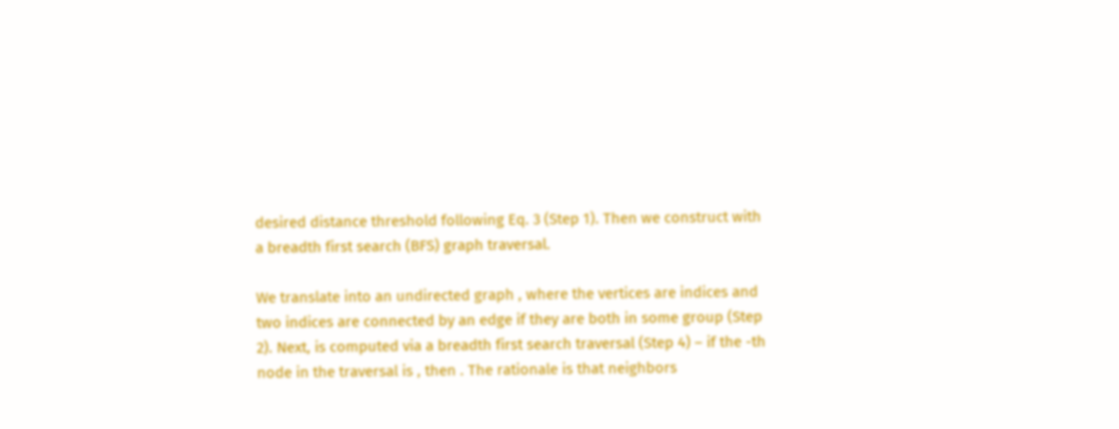desired distance threshold following Eq. 3 (Step 1). Then we construct with a breadth first search (BFS) graph traversal.

We translate into an undirected graph , where the vertices are indices and two indices are connected by an edge if they are both in some group (Step 2). Next, is computed via a breadth first search traversal (Step 4) – if the -th node in the traversal is , then . The rationale is that neighbors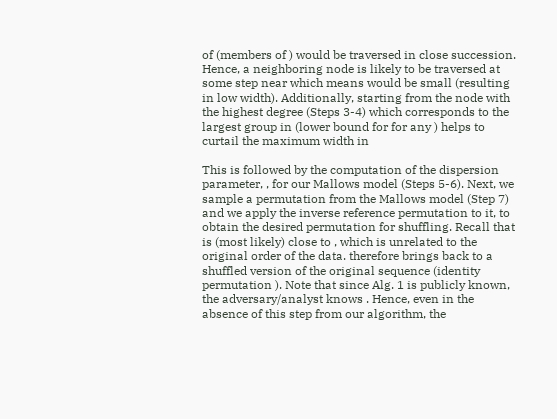of (members of ) would be traversed in close succession. Hence, a neighboring node is likely to be traversed at some step near which means would be small (resulting in low width). Additionally, starting from the node with the highest degree (Steps 3-4) which corresponds to the largest group in (lower bound for for any ) helps to curtail the maximum width in

This is followed by the computation of the dispersion parameter, , for our Mallows model (Steps 5-6). Next, we sample a permutation from the Mallows model (Step 7) and we apply the inverse reference permutation to it, to obtain the desired permutation for shuffling. Recall that is (most likely) close to , which is unrelated to the original order of the data. therefore brings back to a shuffled version of the original sequence (identity permutation ). Note that since Alg. 1 is publicly known, the adversary/analyst knows . Hence, even in the absence of this step from our algorithm, the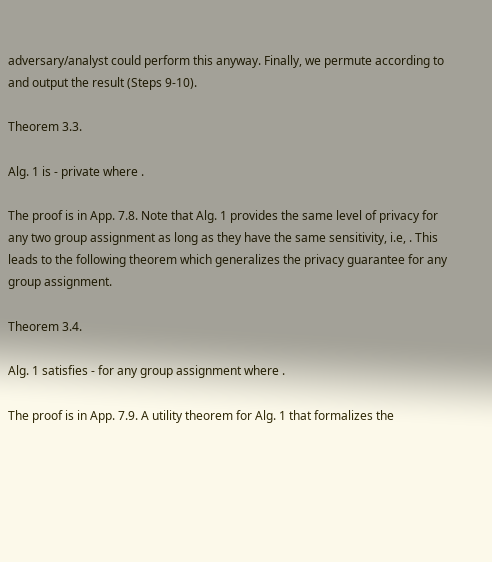adversary/analyst could perform this anyway. Finally, we permute according to and output the result (Steps 9-10).

Theorem 3.3.

Alg. 1 is - private where .

The proof is in App. 7.8. Note that Alg. 1 provides the same level of privacy for any two group assignment as long as they have the same sensitivity, i.e, . This leads to the following theorem which generalizes the privacy guarantee for any group assignment.

Theorem 3.4.

Alg. 1 satisfies - for any group assignment where .

The proof is in App. 7.9. A utility theorem for Alg. 1 that formalizes the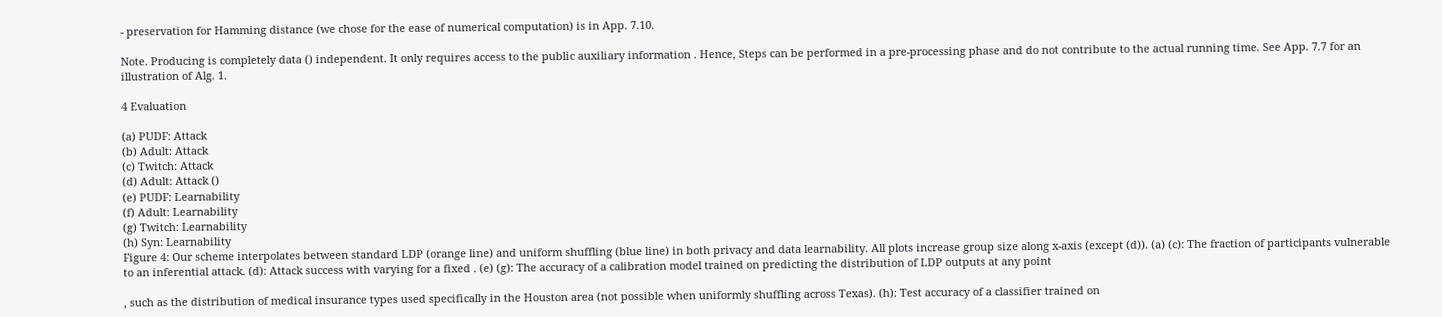- preservation for Hamming distance (we chose for the ease of numerical computation) is in App. 7.10.

Note. Producing is completely data () independent. It only requires access to the public auxiliary information . Hence, Steps can be performed in a pre-processing phase and do not contribute to the actual running time. See App. 7.7 for an illustration of Alg. 1.

4 Evaluation

(a) PUDF: Attack
(b) Adult: Attack
(c) Twitch: Attack
(d) Adult: Attack ()
(e) PUDF: Learnability
(f) Adult: Learnability
(g) Twitch: Learnability
(h) Syn: Learnability
Figure 4: Our scheme interpolates between standard LDP (orange line) and uniform shuffling (blue line) in both privacy and data learnability. All plots increase group size along x-axis (except (d)). (a) (c): The fraction of participants vulnerable to an inferential attack. (d): Attack success with varying for a fixed . (e) (g): The accuracy of a calibration model trained on predicting the distribution of LDP outputs at any point

, such as the distribution of medical insurance types used specifically in the Houston area (not possible when uniformly shuffling across Texas). (h): Test accuracy of a classifier trained on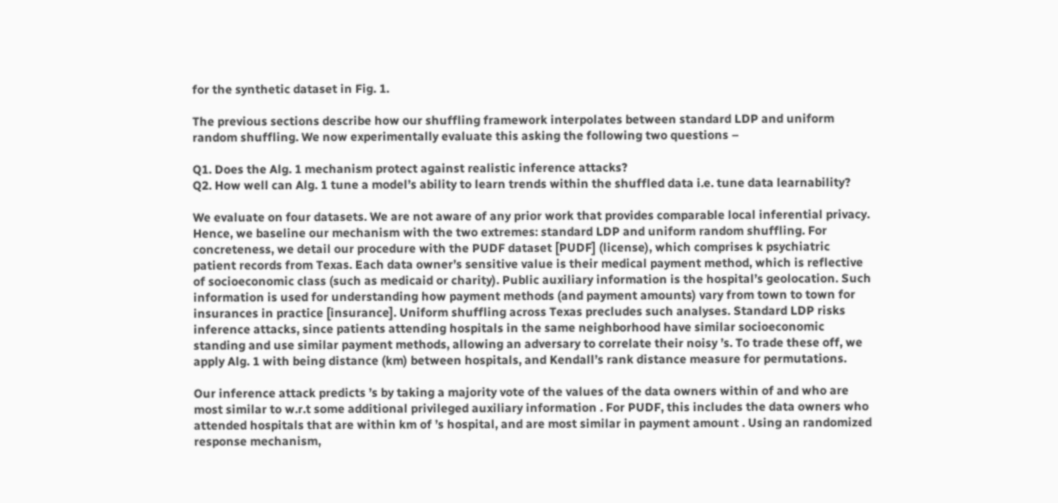for the synthetic dataset in Fig. 1.

The previous sections describe how our shuffling framework interpolates between standard LDP and uniform random shuffling. We now experimentally evaluate this asking the following two questions –

Q1. Does the Alg. 1 mechanism protect against realistic inference attacks?
Q2. How well can Alg. 1 tune a model’s ability to learn trends within the shuffled data i.e. tune data learnability?

We evaluate on four datasets. We are not aware of any prior work that provides comparable local inferential privacy. Hence, we baseline our mechanism with the two extremes: standard LDP and uniform random shuffling. For concreteness, we detail our procedure with the PUDF dataset [PUDF] (license), which comprises k psychiatric patient records from Texas. Each data owner’s sensitive value is their medical payment method, which is reflective of socioeconomic class (such as medicaid or charity). Public auxiliary information is the hospital’s geolocation. Such information is used for understanding how payment methods (and payment amounts) vary from town to town for insurances in practice [insurance]. Uniform shuffling across Texas precludes such analyses. Standard LDP risks inference attacks, since patients attending hospitals in the same neighborhood have similar socioeconomic standing and use similar payment methods, allowing an adversary to correlate their noisy ’s. To trade these off, we apply Alg. 1 with being distance (km) between hospitals, and Kendall’s rank distance measure for permutations.

Our inference attack predicts ’s by taking a majority vote of the values of the data owners within of and who are most similar to w.r.t some additional privileged auxiliary information . For PUDF, this includes the data owners who attended hospitals that are within km of ’s hospital, and are most similar in payment amount . Using an randomized response mechanism,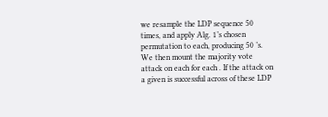we resample the LDP sequence 50 times, and apply Alg. 1’s chosen permutation to each, producing 50 ’s. We then mount the majority vote attack on each for each . If the attack on a given is successful across of these LDP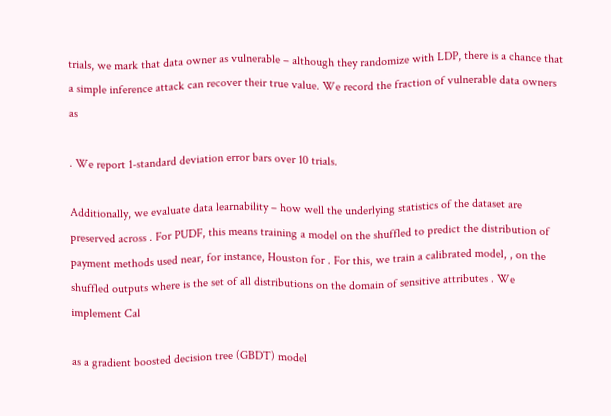trials, we mark that data owner as vulnerable – although they randomize with LDP, there is a chance that a simple inference attack can recover their true value. We record the fraction of vulnerable data owners as

. We report 1-standard deviation error bars over 10 trials.

Additionally, we evaluate data learnability – how well the underlying statistics of the dataset are preserved across . For PUDF, this means training a model on the shuffled to predict the distribution of payment methods used near, for instance, Houston for . For this, we train a calibrated model, , on the shuffled outputs where is the set of all distributions on the domain of sensitive attributes . We implement Cal

as a gradient boosted decision tree (GBDT) model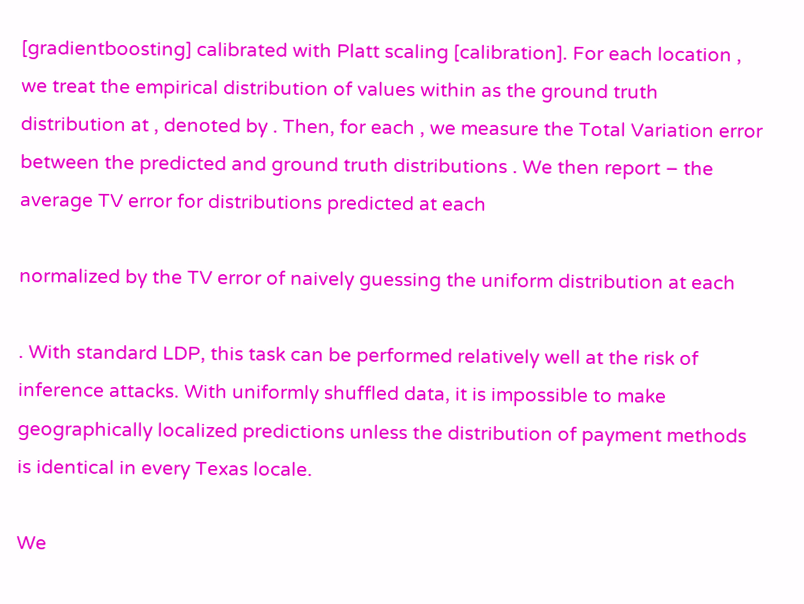[gradientboosting] calibrated with Platt scaling [calibration]. For each location , we treat the empirical distribution of values within as the ground truth distribution at , denoted by . Then, for each , we measure the Total Variation error between the predicted and ground truth distributions . We then report – the average TV error for distributions predicted at each

normalized by the TV error of naively guessing the uniform distribution at each

. With standard LDP, this task can be performed relatively well at the risk of inference attacks. With uniformly shuffled data, it is impossible to make geographically localized predictions unless the distribution of payment methods is identical in every Texas locale.

We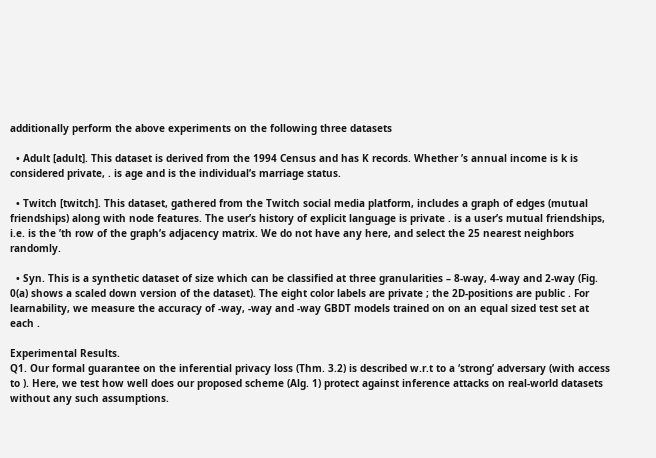additionally perform the above experiments on the following three datasets

  • Adult [adult]. This dataset is derived from the 1994 Census and has K records. Whether ’s annual income is k is considered private, . is age and is the individual’s marriage status.

  • Twitch [twitch]. This dataset, gathered from the Twitch social media platform, includes a graph of edges (mutual friendships) along with node features. The user’s history of explicit language is private . is a user’s mutual friendships, i.e. is the ’th row of the graph’s adjacency matrix. We do not have any here, and select the 25 nearest neighbors randomly.

  • Syn. This is a synthetic dataset of size which can be classified at three granularities – 8-way, 4-way and 2-way (Fig. 0(a) shows a scaled down version of the dataset). The eight color labels are private ; the 2D-positions are public . For learnability, we measure the accuracy of -way, -way and -way GBDT models trained on on an equal sized test set at each .

Experimental Results.
Q1. Our formal guarantee on the inferential privacy loss (Thm. 3.2) is described w.r.t to a ‘strong’ adversary (with access to ). Here, we test how well does our proposed scheme (Alg. 1) protect against inference attacks on real-world datasets without any such assumptions.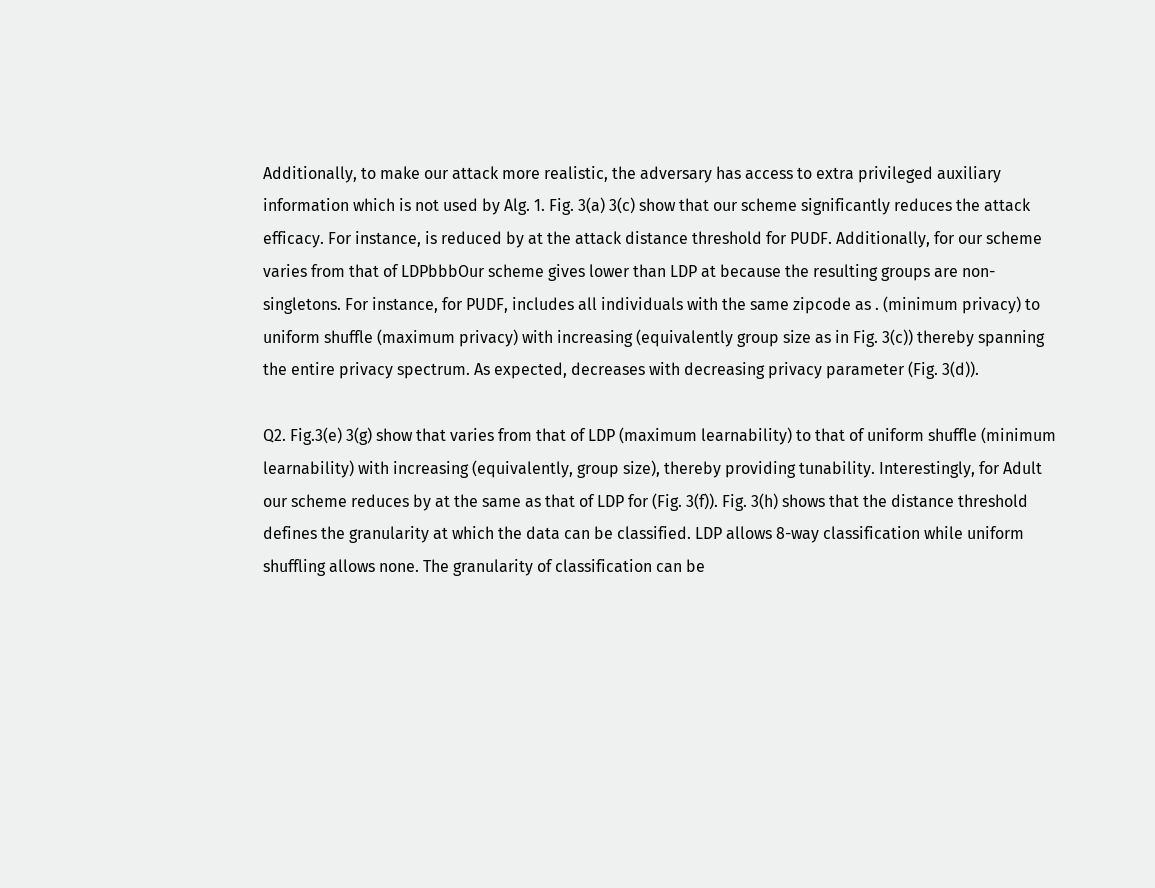Additionally, to make our attack more realistic, the adversary has access to extra privileged auxiliary information which is not used by Alg. 1. Fig. 3(a) 3(c) show that our scheme significantly reduces the attack efficacy. For instance, is reduced by at the attack distance threshold for PUDF. Additionally, for our scheme varies from that of LDPbbbOur scheme gives lower than LDP at because the resulting groups are non-singletons. For instance, for PUDF, includes all individuals with the same zipcode as . (minimum privacy) to uniform shuffle (maximum privacy) with increasing (equivalently group size as in Fig. 3(c)) thereby spanning the entire privacy spectrum. As expected, decreases with decreasing privacy parameter (Fig. 3(d)).

Q2. Fig.3(e) 3(g) show that varies from that of LDP (maximum learnability) to that of uniform shuffle (minimum learnability) with increasing (equivalently, group size), thereby providing tunability. Interestingly, for Adult our scheme reduces by at the same as that of LDP for (Fig. 3(f)). Fig. 3(h) shows that the distance threshold defines the granularity at which the data can be classified. LDP allows 8-way classification while uniform shuffling allows none. The granularity of classification can be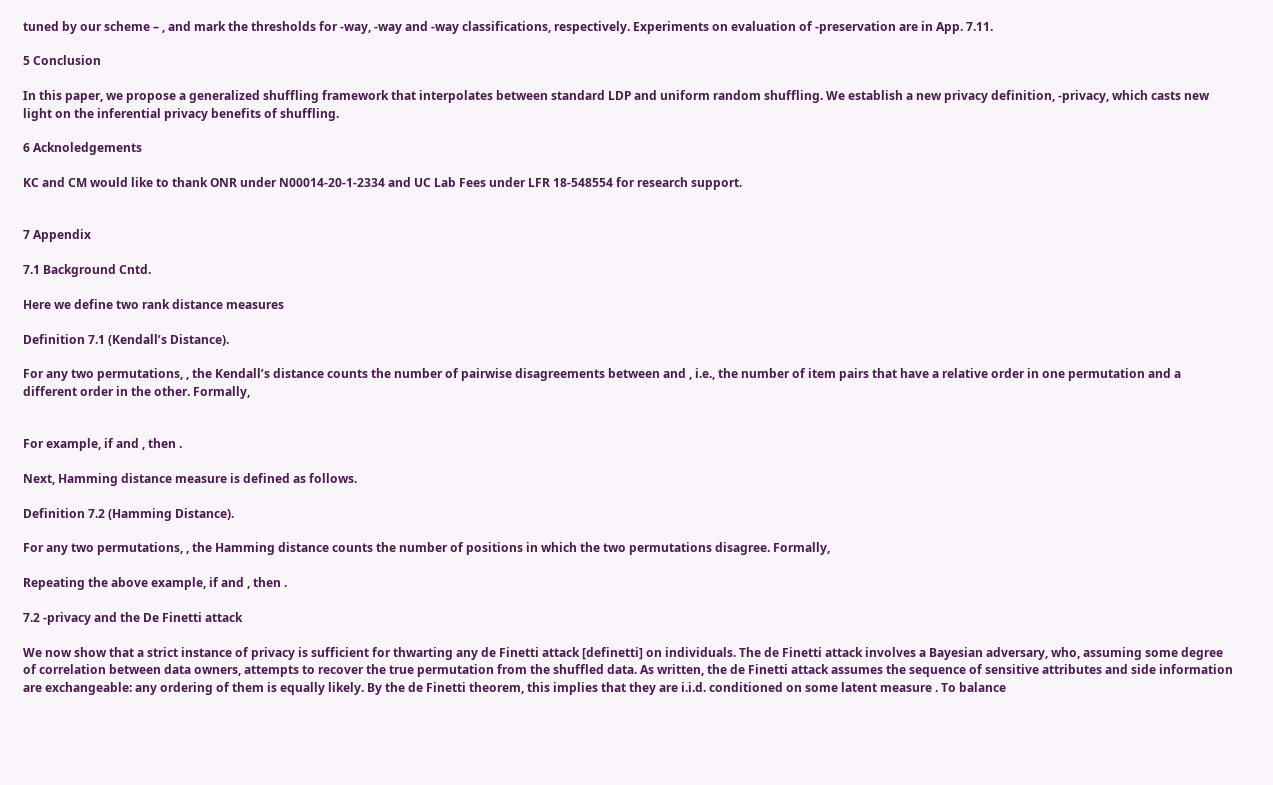tuned by our scheme – , and mark the thresholds for -way, -way and -way classifications, respectively. Experiments on evaluation of -preservation are in App. 7.11.

5 Conclusion

In this paper, we propose a generalized shuffling framework that interpolates between standard LDP and uniform random shuffling. We establish a new privacy definition, -privacy, which casts new light on the inferential privacy benefits of shuffling.

6 Acknoledgements

KC and CM would like to thank ONR under N00014-20-1-2334 and UC Lab Fees under LFR 18-548554 for research support.


7 Appendix

7.1 Background Cntd.

Here we define two rank distance measures

Definition 7.1 (Kendall’s Distance).

For any two permutations, , the Kendall’s distance counts the number of pairwise disagreements between and , i.e., the number of item pairs that have a relative order in one permutation and a different order in the other. Formally,


For example, if and , then .

Next, Hamming distance measure is defined as follows.

Definition 7.2 (Hamming Distance).

For any two permutations, , the Hamming distance counts the number of positions in which the two permutations disagree. Formally,

Repeating the above example, if and , then .

7.2 -privacy and the De Finetti attack

We now show that a strict instance of privacy is sufficient for thwarting any de Finetti attack [definetti] on individuals. The de Finetti attack involves a Bayesian adversary, who, assuming some degree of correlation between data owners, attempts to recover the true permutation from the shuffled data. As written, the de Finetti attack assumes the sequence of sensitive attributes and side information are exchangeable: any ordering of them is equally likely. By the de Finetti theorem, this implies that they are i.i.d. conditioned on some latent measure . To balance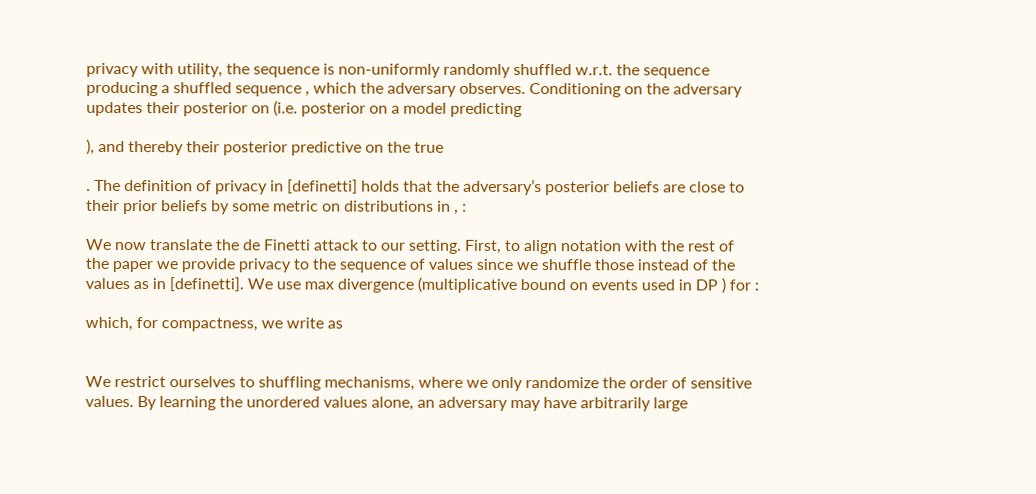privacy with utility, the sequence is non-uniformly randomly shuffled w.r.t. the sequence producing a shuffled sequence , which the adversary observes. Conditioning on the adversary updates their posterior on (i.e. posterior on a model predicting

), and thereby their posterior predictive on the true

. The definition of privacy in [definetti] holds that the adversary’s posterior beliefs are close to their prior beliefs by some metric on distributions in , :

We now translate the de Finetti attack to our setting. First, to align notation with the rest of the paper we provide privacy to the sequence of values since we shuffle those instead of the values as in [definetti]. We use max divergence (multiplicative bound on events used in DP ) for :

which, for compactness, we write as


We restrict ourselves to shuffling mechanisms, where we only randomize the order of sensitive values. By learning the unordered values alone, an adversary may have arbitrarily large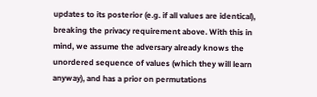updates to its posterior (e.g. if all values are identical), breaking the privacy requirement above. With this in mind, we assume the adversary already knows the unordered sequence of values (which they will learn anyway), and has a prior on permutations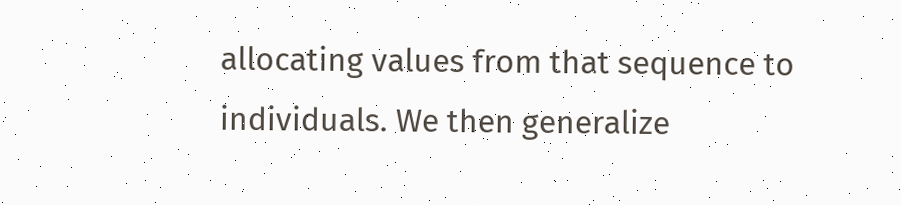allocating values from that sequence to individuals. We then generalize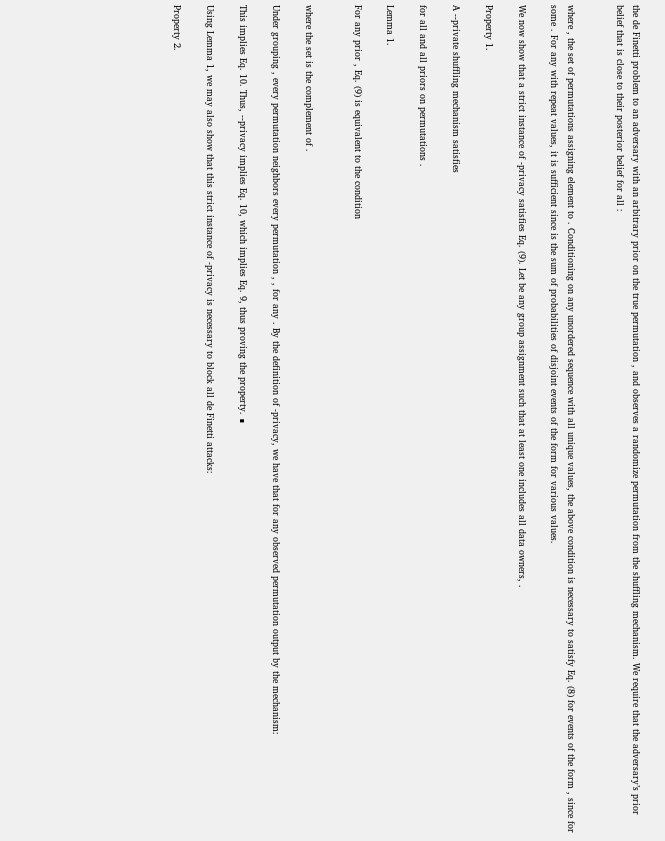the de Finetti problem to an adversary with an arbitrary prior on the true permutation , and observes a randomize permutation from the shuffling mechanism. We require that the adversary’s prior belief that is close to their posterior belief for all :


where , the set of permutations assigning element to . Conditioning on any unordered sequence with all unique values, the above condition is necessary to satisfy Eq. (8) for events of the form , since for some . For any with repeat values, it is sufficient since is the sum of probabilities of disjoint events of the form for various values.

We now show that a strict instance of -privacy satisfies Eq. (9). Let be any group assignment such that at least one includes all data owners, .

Property 1.

A --private shuffling mechanism satisfies

for all and all priors on permutations .

Lemma 1.

For any prior , Eq. (9) is equivalent to the condition


where the set is the complement of .

Under grouping , every permutation neighbors every permutation , , for any . By the definition of -privacy, we have that for any observed permutation output by the mechanism:

This implies Eq. 10. Thus, --privacy implies Eq. 10, which implies Eq. 9, thus proving the property. ∎

Using Lemma 1, we may also show that this strict instance of -privacy is necessary to block all de Finetti attacks:

Property 2.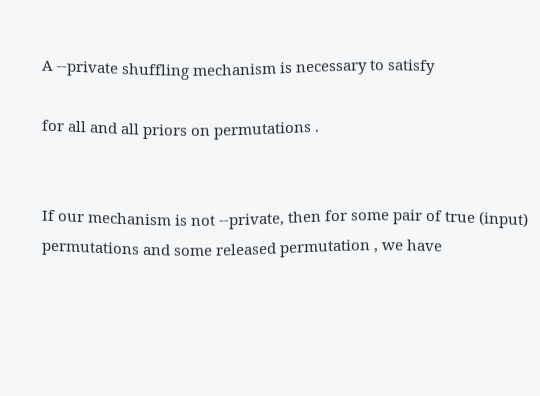A --private shuffling mechanism is necessary to satisfy

for all and all priors on permutations .


If our mechanism is not --private, then for some pair of true (input) permutations and some released permutation , we have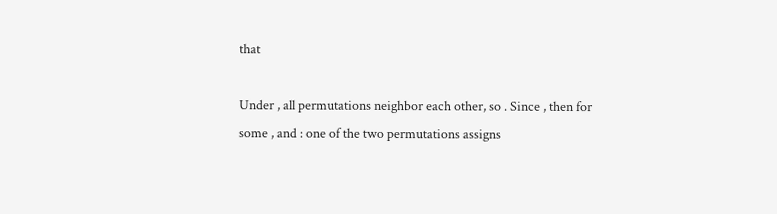that

Under , all permutations neighbor each other, so . Since , then for some , and : one of the two permutations assigns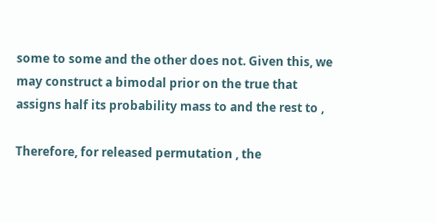some to some and the other does not. Given this, we may construct a bimodal prior on the true that assigns half its probability mass to and the rest to ,

Therefore, for released permutation , the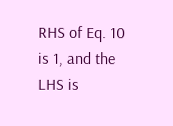RHS of Eq. 10 is 1, and the LHS is